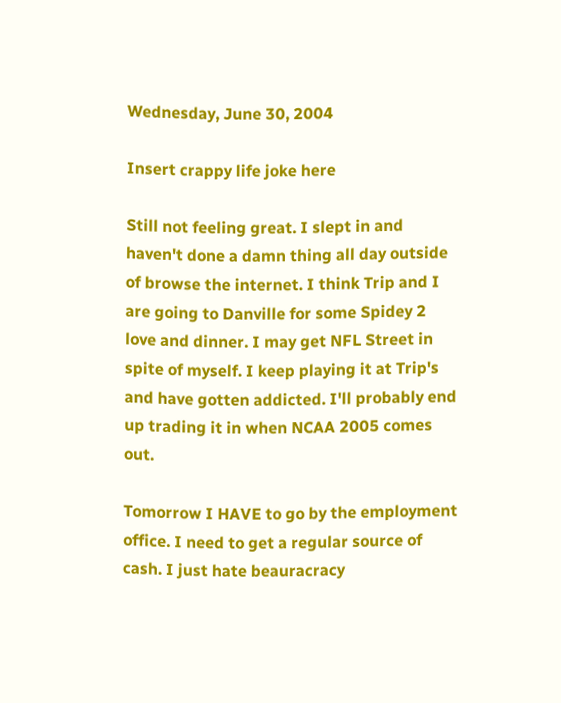Wednesday, June 30, 2004

Insert crappy life joke here

Still not feeling great. I slept in and haven't done a damn thing all day outside of browse the internet. I think Trip and I are going to Danville for some Spidey 2 love and dinner. I may get NFL Street in spite of myself. I keep playing it at Trip's and have gotten addicted. I'll probably end up trading it in when NCAA 2005 comes out.

Tomorrow I HAVE to go by the employment office. I need to get a regular source of cash. I just hate beauracracy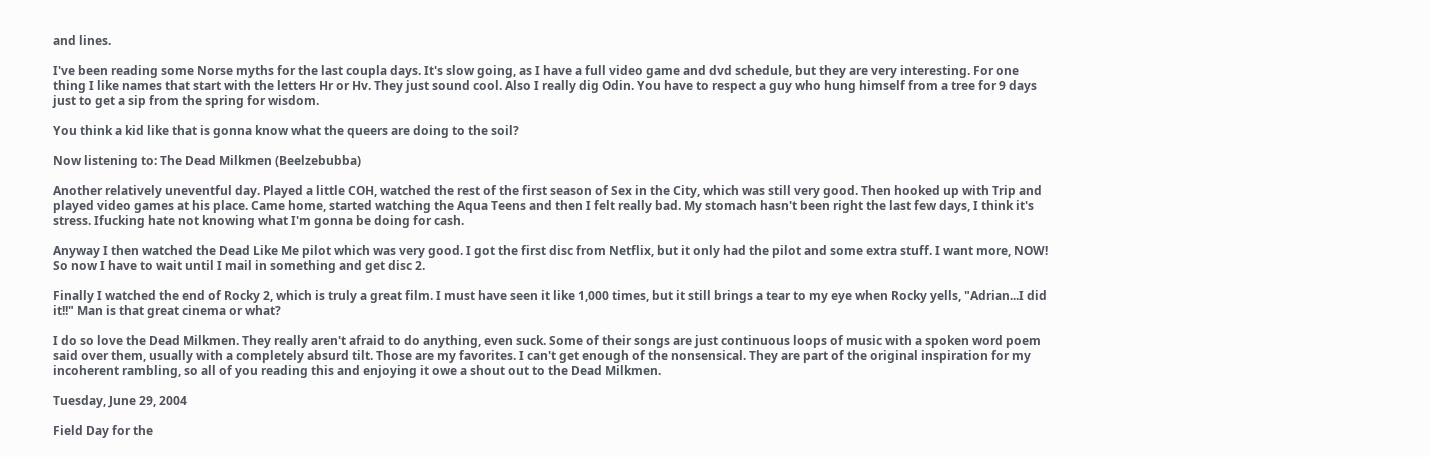and lines.

I've been reading some Norse myths for the last coupla days. It's slow going, as I have a full video game and dvd schedule, but they are very interesting. For one thing I like names that start with the letters Hr or Hv. They just sound cool. Also I really dig Odin. You have to respect a guy who hung himself from a tree for 9 days just to get a sip from the spring for wisdom.

You think a kid like that is gonna know what the queers are doing to the soil?

Now listening to: The Dead Milkmen (Beelzebubba)

Another relatively uneventful day. Played a little COH, watched the rest of the first season of Sex in the City, which was still very good. Then hooked up with Trip and played video games at his place. Came home, started watching the Aqua Teens and then I felt really bad. My stomach hasn't been right the last few days, I think it's stress. Ifucking hate not knowing what I'm gonna be doing for cash.

Anyway I then watched the Dead Like Me pilot which was very good. I got the first disc from Netflix, but it only had the pilot and some extra stuff. I want more, NOW! So now I have to wait until I mail in something and get disc 2.

Finally I watched the end of Rocky 2, which is truly a great film. I must have seen it like 1,000 times, but it still brings a tear to my eye when Rocky yells, "Adrian...I did it!!" Man is that great cinema or what?

I do so love the Dead Milkmen. They really aren't afraid to do anything, even suck. Some of their songs are just continuous loops of music with a spoken word poem said over them, usually with a completely absurd tilt. Those are my favorites. I can't get enough of the nonsensical. They are part of the original inspiration for my incoherent rambling, so all of you reading this and enjoying it owe a shout out to the Dead Milkmen.

Tuesday, June 29, 2004

Field Day for the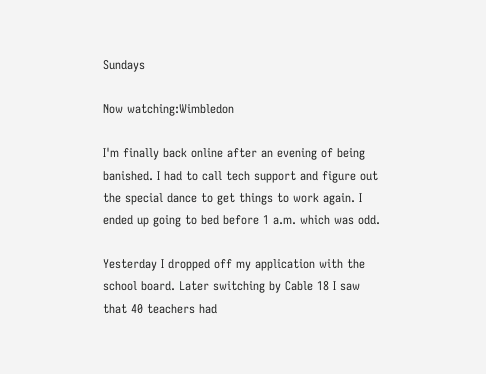Sundays

Now watching:Wimbledon

I'm finally back online after an evening of being banished. I had to call tech support and figure out the special dance to get things to work again. I ended up going to bed before 1 a.m. which was odd.

Yesterday I dropped off my application with the school board. Later switching by Cable 18 I saw that 40 teachers had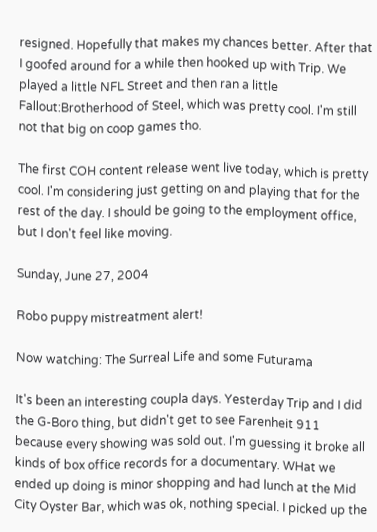resigned. Hopefully that makes my chances better. After that I goofed around for a while then hooked up with Trip. We played a little NFL Street and then ran a little Fallout:Brotherhood of Steel, which was pretty cool. I'm still not that big on coop games tho.

The first COH content release went live today, which is pretty cool. I'm considering just getting on and playing that for the rest of the day. I should be going to the employment office, but I don't feel like moving.

Sunday, June 27, 2004

Robo puppy mistreatment alert!

Now watching: The Surreal Life and some Futurama

It's been an interesting coupla days. Yesterday Trip and I did the G-Boro thing, but didn't get to see Farenheit 911 because every showing was sold out. I'm guessing it broke all kinds of box office records for a documentary. WHat we ended up doing is minor shopping and had lunch at the Mid City Oyster Bar, which was ok, nothing special. I picked up the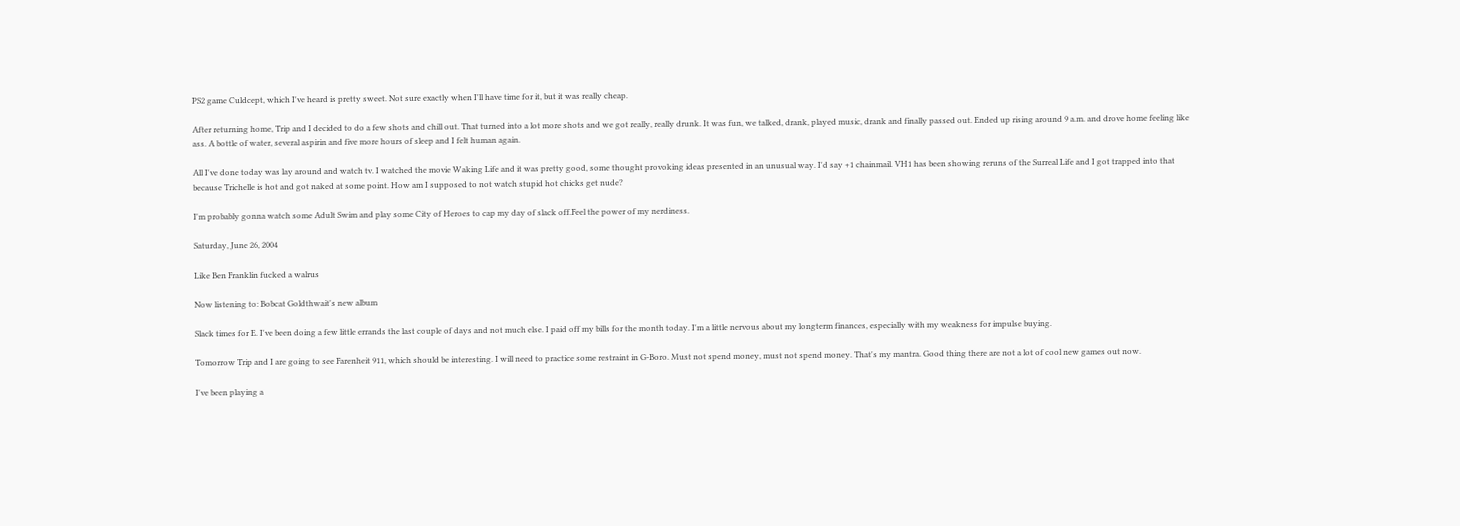PS2 game Culdcept, which I've heard is pretty sweet. Not sure exactly when I'll have time for it, but it was really cheap.

After returning home, Trip and I decided to do a few shots and chill out. That turned into a lot more shots and we got really, really drunk. It was fun, we talked, drank, played music, drank and finally passed out. Ended up rising around 9 a.m. and drove home feeling like ass. A bottle of water, several aspirin and five more hours of sleep and I felt human again.

All I've done today was lay around and watch tv. I watched the movie Waking Life and it was pretty good, some thought provoking ideas presented in an unusual way. I'd say +1 chainmail. VH1 has been showing reruns of the Surreal Life and I got trapped into that because Trichelle is hot and got naked at some point. How am I supposed to not watch stupid hot chicks get nude?

I'm probably gonna watch some Adult Swim and play some City of Heroes to cap my day of slack off.Feel the power of my nerdiness.

Saturday, June 26, 2004

Like Ben Franklin fucked a walrus

Now listening to: Bobcat Goldthwait's new album

Slack times for E. I've been doing a few little errands the last couple of days and not much else. I paid off my bills for the month today. I'm a little nervous about my longterm finances, especially with my weakness for impulse buying.

Tomorrow Trip and I are going to see Farenheit 911, which should be interesting. I will need to practice some restraint in G-Boro. Must not spend money, must not spend money. That's my mantra. Good thing there are not a lot of cool new games out now.

I've been playing a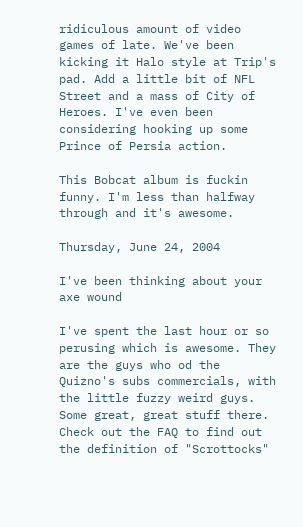ridiculous amount of video games of late. We've been kicking it Halo style at Trip's pad. Add a little bit of NFL Street and a mass of City of Heroes. I've even been considering hooking up some Prince of Persia action.

This Bobcat album is fuckin funny. I'm less than halfway through and it's awesome.

Thursday, June 24, 2004

I've been thinking about your axe wound

I've spent the last hour or so perusing which is awesome. They are the guys who od the Quizno's subs commercials, with the little fuzzy weird guys. Some great, great stuff there. Check out the FAQ to find out the definition of "Scrottocks"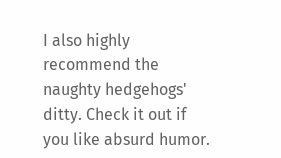I also highly recommend the naughty hedgehogs' ditty. Check it out if you like absurd humor.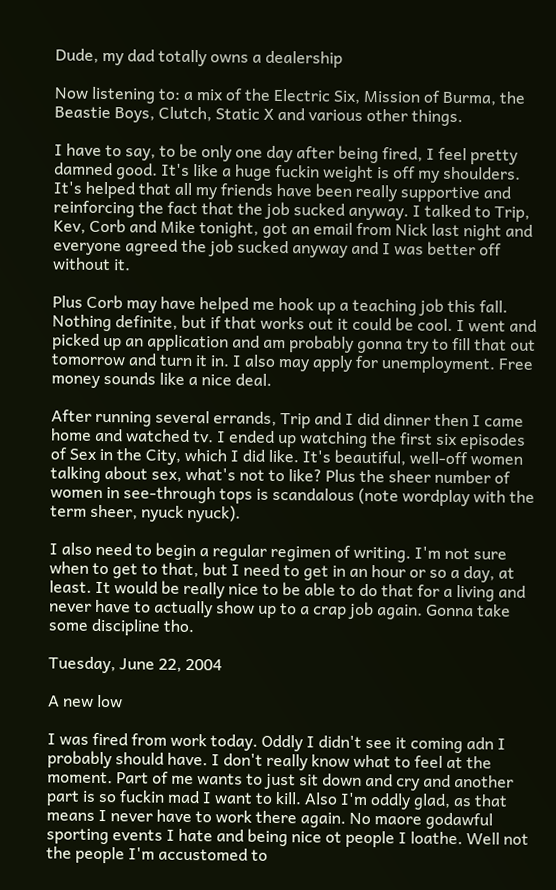Dude, my dad totally owns a dealership

Now listening to: a mix of the Electric Six, Mission of Burma, the Beastie Boys, Clutch, Static X and various other things.

I have to say, to be only one day after being fired, I feel pretty damned good. It's like a huge fuckin weight is off my shoulders. It's helped that all my friends have been really supportive and reinforcing the fact that the job sucked anyway. I talked to Trip, Kev, Corb and Mike tonight, got an email from Nick last night and everyone agreed the job sucked anyway and I was better off without it.

Plus Corb may have helped me hook up a teaching job this fall. Nothing definite, but if that works out it could be cool. I went and picked up an application and am probably gonna try to fill that out tomorrow and turn it in. I also may apply for unemployment. Free money sounds like a nice deal.

After running several errands, Trip and I did dinner then I came home and watched tv. I ended up watching the first six episodes of Sex in the City, which I did like. It's beautiful, well-off women talking about sex, what's not to like? Plus the sheer number of women in see-through tops is scandalous (note wordplay with the term sheer, nyuck nyuck).

I also need to begin a regular regimen of writing. I'm not sure when to get to that, but I need to get in an hour or so a day, at least. It would be really nice to be able to do that for a living and never have to actually show up to a crap job again. Gonna take some discipline tho.

Tuesday, June 22, 2004

A new low

I was fired from work today. Oddly I didn't see it coming adn I probably should have. I don't really know what to feel at the moment. Part of me wants to just sit down and cry and another part is so fuckin mad I want to kill. Also I'm oddly glad, as that means I never have to work there again. No maore godawful sporting events I hate and being nice ot people I loathe. Well not the people I'm accustomed to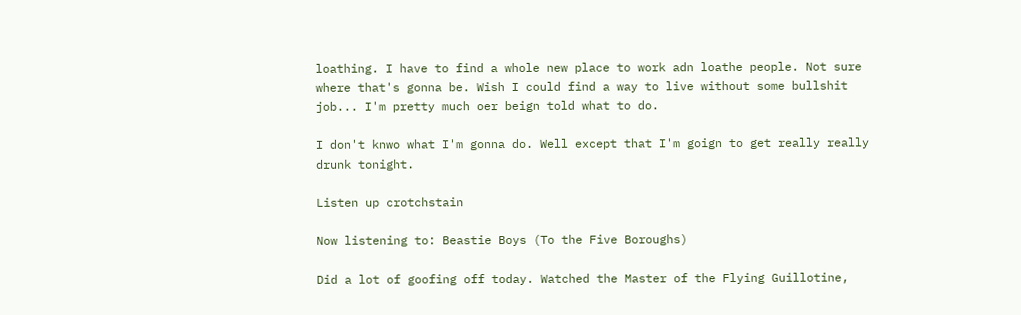loathing. I have to find a whole new place to work adn loathe people. Not sure where that's gonna be. Wish I could find a way to live without some bullshit job... I'm pretty much oer beign told what to do.

I don't knwo what I'm gonna do. Well except that I'm goign to get really really drunk tonight.

Listen up crotchstain

Now listening to: Beastie Boys (To the Five Boroughs)

Did a lot of goofing off today. Watched the Master of the Flying Guillotine,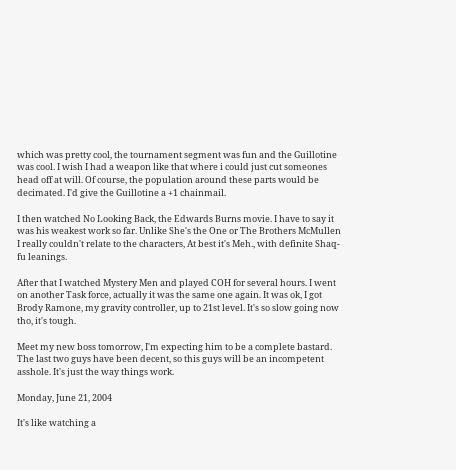which was pretty cool, the tournament segment was fun and the Guillotine was cool. I wish I had a weapon like that where i could just cut someones head off at will. Of course, the population around these parts would be decimated. I'd give the Guillotine a +1 chainmail.

I then watched No Looking Back, the Edwards Burns movie. I have to say it was his weakest work so far. Unlike She's the One or The Brothers McMullen I really couldn't relate to the characters, At best it's Meh., with definite Shaq-fu leanings.

After that I watched Mystery Men and played COH for several hours. I went on another Task force, actually it was the same one again. It was ok, I got Brody Ramone, my gravity controller, up to 21st level. It's so slow going now tho, it's tough.

Meet my new boss tomorrow, I'm expecting him to be a complete bastard. The last two guys have been decent, so this guys will be an incompetent asshole. It's just the way things work.

Monday, June 21, 2004

It's like watching a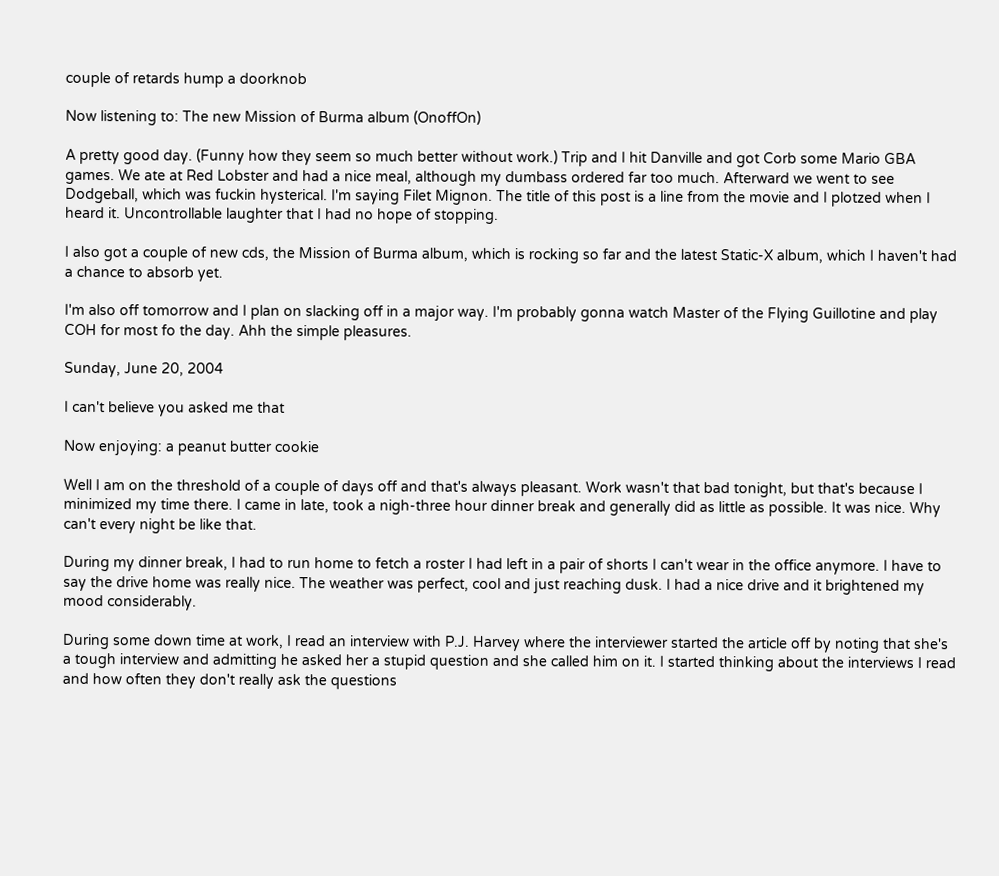couple of retards hump a doorknob

Now listening to: The new Mission of Burma album (OnoffOn)

A pretty good day. (Funny how they seem so much better without work.) Trip and I hit Danville and got Corb some Mario GBA games. We ate at Red Lobster and had a nice meal, although my dumbass ordered far too much. Afterward we went to see Dodgeball, which was fuckin hysterical. I'm saying Filet Mignon. The title of this post is a line from the movie and I plotzed when I heard it. Uncontrollable laughter that I had no hope of stopping.

I also got a couple of new cds, the Mission of Burma album, which is rocking so far and the latest Static-X album, which I haven't had a chance to absorb yet.

I'm also off tomorrow and I plan on slacking off in a major way. I'm probably gonna watch Master of the Flying Guillotine and play COH for most fo the day. Ahh the simple pleasures.

Sunday, June 20, 2004

I can't believe you asked me that

Now enjoying: a peanut butter cookie

Well I am on the threshold of a couple of days off and that's always pleasant. Work wasn't that bad tonight, but that's because I minimized my time there. I came in late, took a nigh-three hour dinner break and generally did as little as possible. It was nice. Why can't every night be like that.

During my dinner break, I had to run home to fetch a roster I had left in a pair of shorts I can't wear in the office anymore. I have to say the drive home was really nice. The weather was perfect, cool and just reaching dusk. I had a nice drive and it brightened my mood considerably.

During some down time at work, I read an interview with P.J. Harvey where the interviewer started the article off by noting that she's a tough interview and admitting he asked her a stupid question and she called him on it. I started thinking about the interviews I read and how often they don't really ask the questions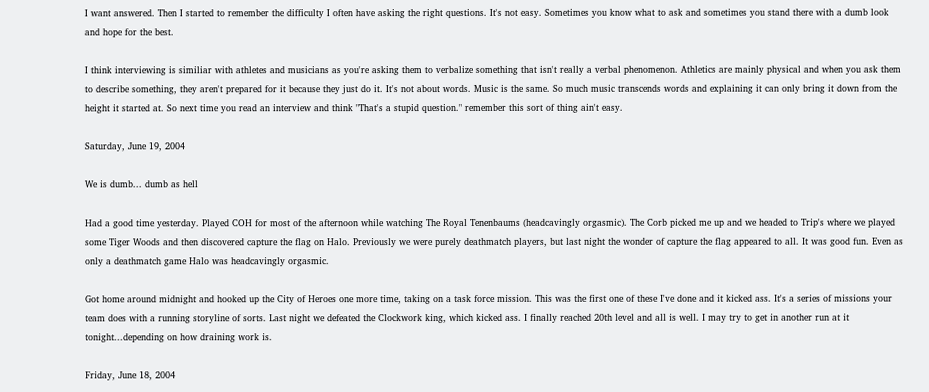I want answered. Then I started to remember the difficulty I often have asking the right questions. It's not easy. Sometimes you know what to ask and sometimes you stand there with a dumb look and hope for the best.

I think interviewing is similiar with athletes and musicians as you're asking them to verbalize something that isn't really a verbal phenomenon. Athletics are mainly physical and when you ask them to describe something, they aren't prepared for it because they just do it. It's not about words. Music is the same. So much music transcends words and explaining it can only bring it down from the height it started at. So next time you read an interview and think "That's a stupid question." remember this sort of thing ain't easy.

Saturday, June 19, 2004

We is dumb... dumb as hell

Had a good time yesterday. Played COH for most of the afternoon while watching The Royal Tenenbaums (headcavingly orgasmic). The Corb picked me up and we headed to Trip's where we played some Tiger Woods and then discovered capture the flag on Halo. Previously we were purely deathmatch players, but last night the wonder of capture the flag appeared to all. It was good fun. Even as only a deathmatch game Halo was headcavingly orgasmic.

Got home around midnight and hooked up the City of Heroes one more time, taking on a task force mission. This was the first one of these I've done and it kicked ass. It's a series of missions your team does with a running storyline of sorts. Last night we defeated the Clockwork king, which kicked ass. I finally reached 20th level and all is well. I may try to get in another run at it tonight...depending on how draining work is.

Friday, June 18, 2004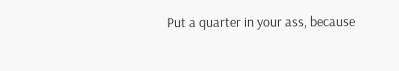Put a quarter in your ass, because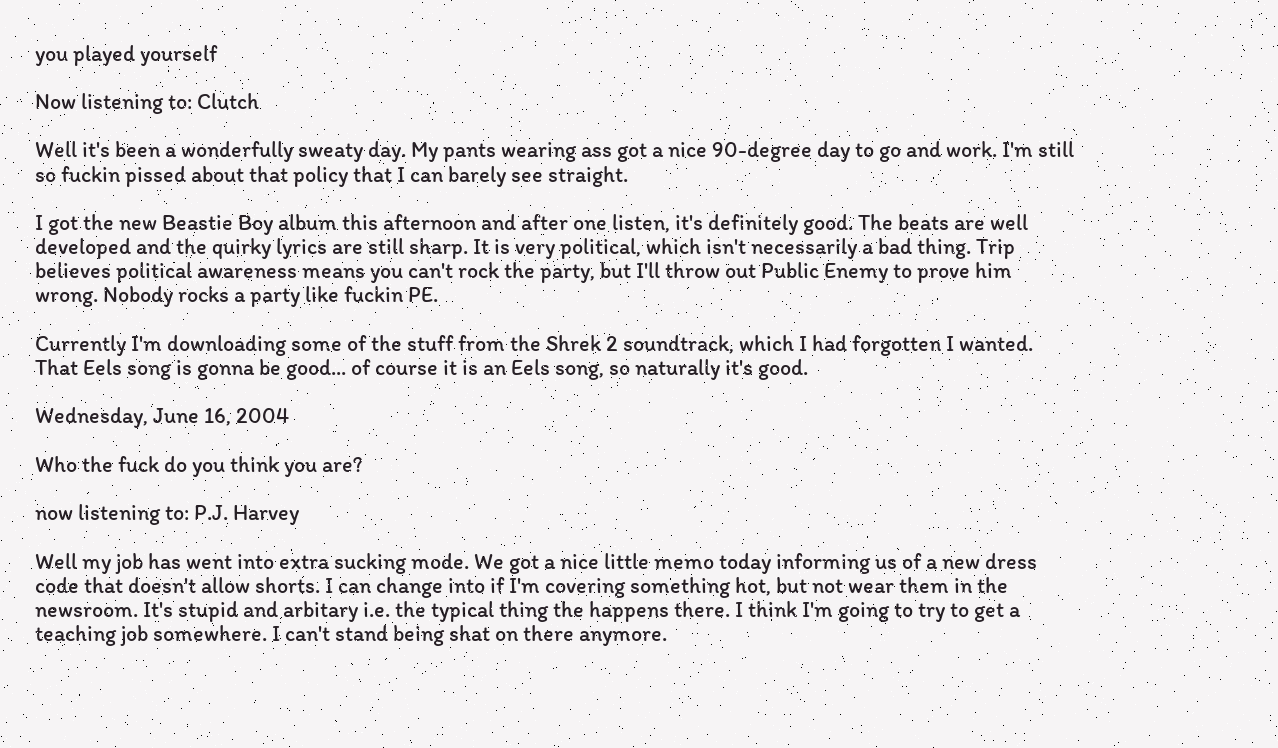you played yourself

Now listening to: Clutch

Well it's been a wonderfully sweaty day. My pants wearing ass got a nice 90-degree day to go and work. I'm still so fuckin pissed about that policy that I can barely see straight.

I got the new Beastie Boy album this afternoon and after one listen, it's definitely good. The beats are well developed and the quirky lyrics are still sharp. It is very political, which isn't necessarily a bad thing. Trip believes political awareness means you can't rock the party, but I'll throw out Public Enemy to prove him wrong. Nobody rocks a party like fuckin PE.

Currently I'm downloading some of the stuff from the Shrek 2 soundtrack, which I had forgotten I wanted. That Eels song is gonna be good... of course it is an Eels song, so naturally it's good.

Wednesday, June 16, 2004

Who the fuck do you think you are?

now listening to: P.J. Harvey

Well my job has went into extra sucking mode. We got a nice little memo today informing us of a new dress code that doesn't allow shorts. I can change into if I'm covering something hot, but not wear them in the newsroom. It's stupid and arbitary i.e. the typical thing the happens there. I think I'm going to try to get a teaching job somewhere. I can't stand being shat on there anymore.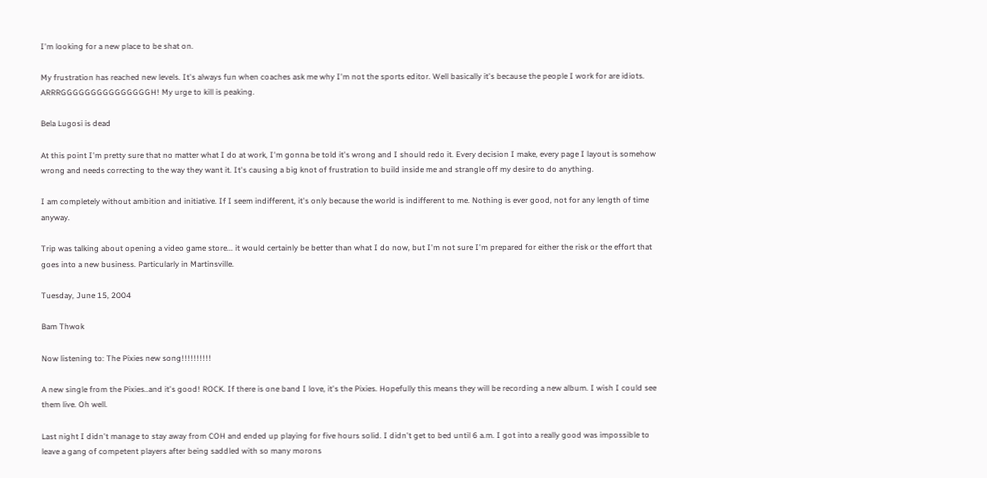I'm looking for a new place to be shat on.

My frustration has reached new levels. It's always fun when coaches ask me why I'm not the sports editor. Well basically it's because the people I work for are idiots. ARRRGGGGGGGGGGGGGGGH! My urge to kill is peaking.

Bela Lugosi is dead

At this point I'm pretty sure that no matter what I do at work, I'm gonna be told it's wrong and I should redo it. Every decision I make, every page I layout is somehow wrong and needs correcting to the way they want it. It's causing a big knot of frustration to build inside me and strangle off my desire to do anything.

I am completely without ambition and initiative. If I seem indifferent, it's only because the world is indifferent to me. Nothing is ever good, not for any length of time anyway.

Trip was talking about opening a video game store... it would certainly be better than what I do now, but I'm not sure I'm prepared for either the risk or the effort that goes into a new business. Particularly in Martinsville.

Tuesday, June 15, 2004

Bam Thwok

Now listening to: The Pixies new song!!!!!!!!!!

A new single from the Pixies..and it's good! ROCK. If there is one band I love, it's the Pixies. Hopefully this means they will be recording a new album. I wish I could see them live. Oh well.

Last night I didn't manage to stay away from COH and ended up playing for five hours solid. I didn't get to bed until 6 a.m. I got into a really good was impossible to leave a gang of competent players after being saddled with so many morons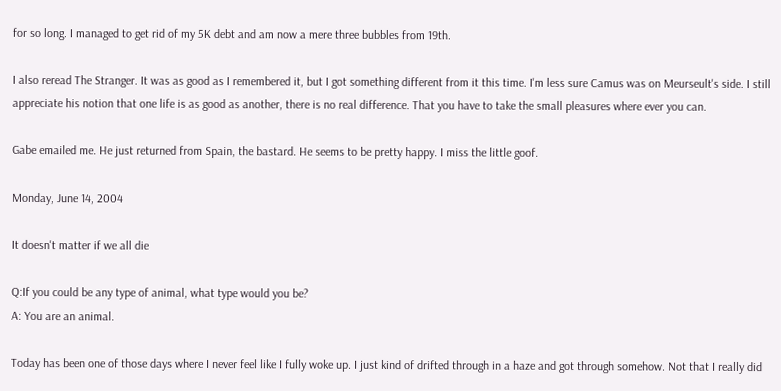for so long. I managed to get rid of my 5K debt and am now a mere three bubbles from 19th.

I also reread The Stranger. It was as good as I remembered it, but I got something different from it this time. I'm less sure Camus was on Meurseult's side. I still appreciate his notion that one life is as good as another, there is no real difference. That you have to take the small pleasures where ever you can.

Gabe emailed me. He just returned from Spain, the bastard. He seems to be pretty happy. I miss the little goof.

Monday, June 14, 2004

It doesn't matter if we all die

Q:If you could be any type of animal, what type would you be?
A: You are an animal.

Today has been one of those days where I never feel like I fully woke up. I just kind of drifted through in a haze and got through somehow. Not that I really did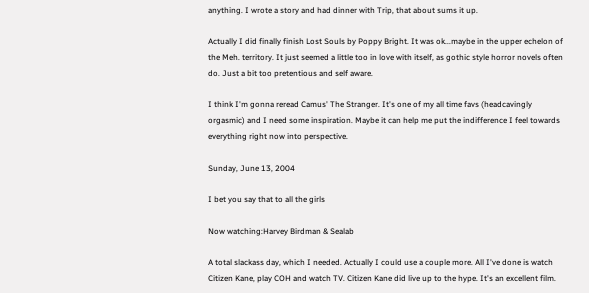anything. I wrote a story and had dinner with Trip, that about sums it up.

Actually I did finally finish Lost Souls by Poppy Bright. It was ok...maybe in the upper echelon of the Meh. territory. It just seemed a little too in love with itself, as gothic style horror novels often do. Just a bit too pretentious and self aware.

I think I'm gonna reread Camus' The Stranger. It's one of my all time favs (headcavingly orgasmic) and I need some inspiration. Maybe it can help me put the indifference I feel towards everything right now into perspective.

Sunday, June 13, 2004

I bet you say that to all the girls

Now watching:Harvey Birdman & Sealab

A total slackass day, which I needed. Actually I could use a couple more. All I've done is watch Citizen Kane, play COH and watch TV. Citizen Kane did live up to the hype. It's an excellent film.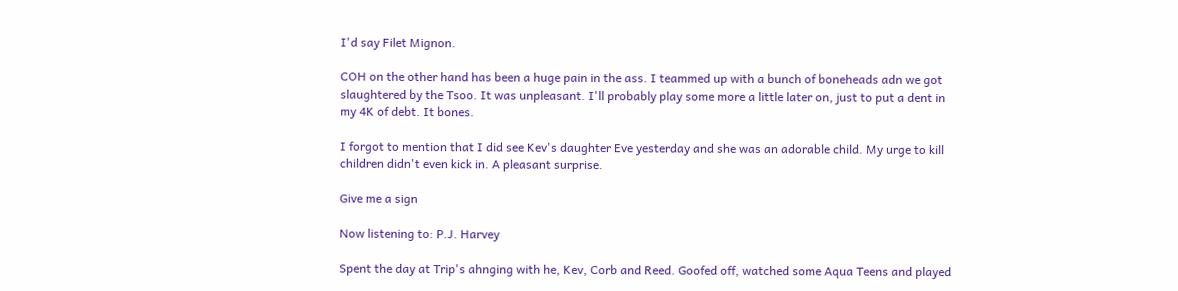I'd say Filet Mignon.

COH on the other hand has been a huge pain in the ass. I teammed up with a bunch of boneheads adn we got slaughtered by the Tsoo. It was unpleasant. I'll probably play some more a little later on, just to put a dent in my 4K of debt. It bones.

I forgot to mention that I did see Kev's daughter Eve yesterday and she was an adorable child. My urge to kill children didn't even kick in. A pleasant surprise.

Give me a sign

Now listening to: P.J. Harvey

Spent the day at Trip's ahnging with he, Kev, Corb and Reed. Goofed off, watched some Aqua Teens and played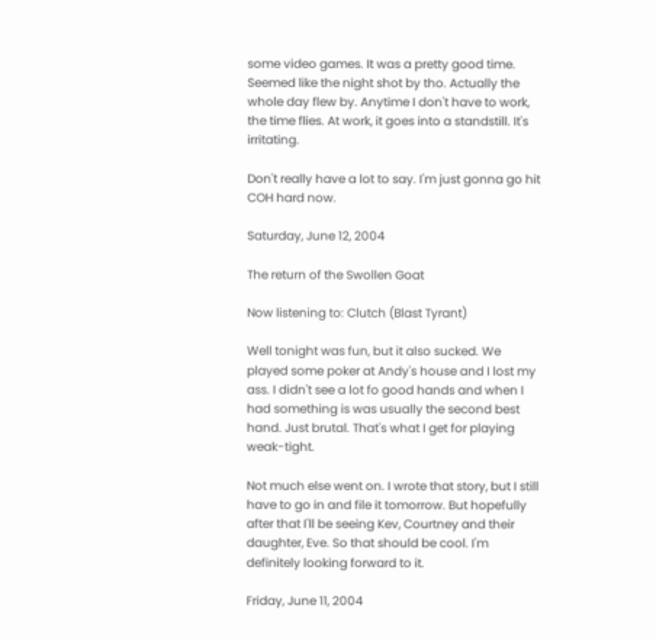some video games. It was a pretty good time. Seemed like the night shot by tho. Actually the whole day flew by. Anytime I don't have to work, the time flies. At work, it goes into a standstill. It's irritating.

Don't really have a lot to say. I'm just gonna go hit COH hard now.

Saturday, June 12, 2004

The return of the Swollen Goat

Now listening to: Clutch (Blast Tyrant)

Well tonight was fun, but it also sucked. We played some poker at Andy's house and I lost my ass. I didn't see a lot fo good hands and when I had something is was usually the second best hand. Just brutal. That's what I get for playing weak-tight.

Not much else went on. I wrote that story, but I still have to go in and file it tomorrow. But hopefully after that I'll be seeing Kev, Courtney and their daughter, Eve. So that should be cool. I'm definitely looking forward to it.

Friday, June 11, 2004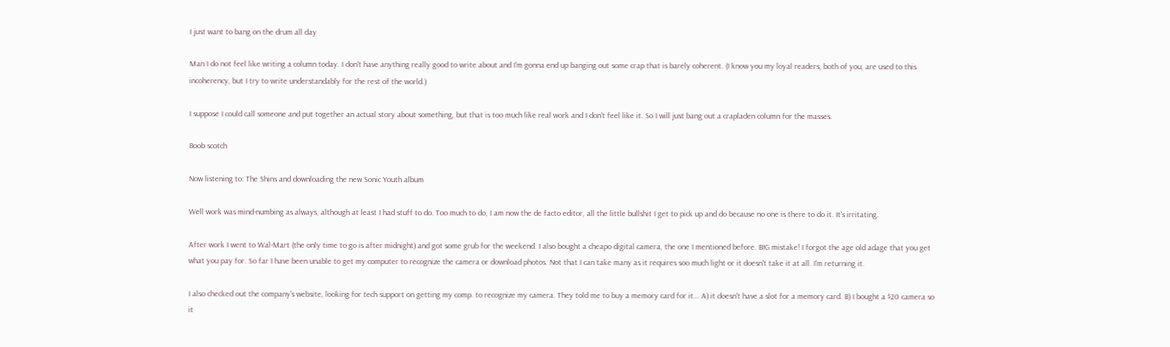I just want to bang on the drum all day

Man I do not feel like writing a column today. I don't have anything really good to write about and I'm gonna end up banging out some crap that is barely coherent. (I know you my loyal readers, both of you, are used to this incoherency, but I try to write understandably for the rest of the world.)

I suppose I could call someone and put together an actual story about something, but that is too much like real work and I don't feel like it. So I will just bang out a crapladen column for the masses.

Boob scotch

Now listening to: The Shins and downloading the new Sonic Youth album

Well work was mind-numbing as always, although at least I had stuff to do. Too much to do, I am now the de facto editor, all the little bullshit I get to pick up and do because no one is there to do it. It's irritating.

After work I went to Wal-Mart (the only time to go is after midnight) and got some grub for the weekend. I also bought a cheapo digital camera, the one I mentioned before. BIG mistake! I forgot the age old adage that you get what you pay for. So far I have been unable to get my computer to recognize the camera or download photos. Not that I can take many as it requires soo much light or it doesn't take it at all. I'm returning it.

I also checked out the company's website, looking for tech support on getting my comp. to recognize my camera. They told me to buy a memory card for it... A) it doesn't have a slot for a memory card. B) I bought a $20 camera so it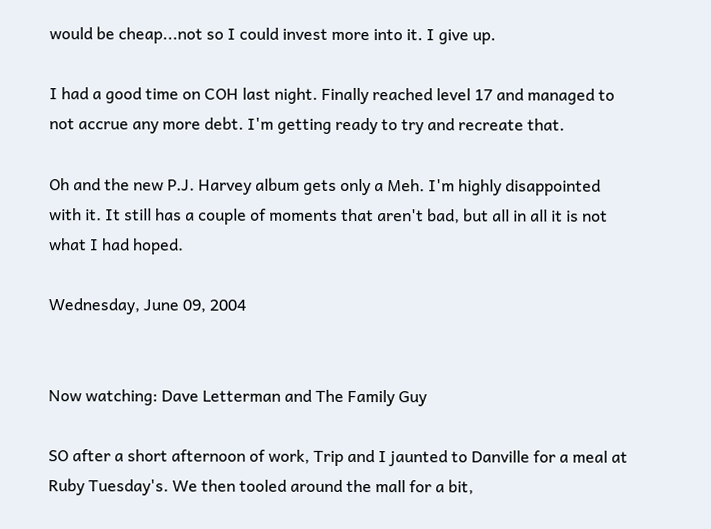would be cheap...not so I could invest more into it. I give up.

I had a good time on COH last night. Finally reached level 17 and managed to not accrue any more debt. I'm getting ready to try and recreate that.

Oh and the new P.J. Harvey album gets only a Meh. I'm highly disappointed with it. It still has a couple of moments that aren't bad, but all in all it is not what I had hoped.

Wednesday, June 09, 2004


Now watching: Dave Letterman and The Family Guy

SO after a short afternoon of work, Trip and I jaunted to Danville for a meal at Ruby Tuesday's. We then tooled around the mall for a bit,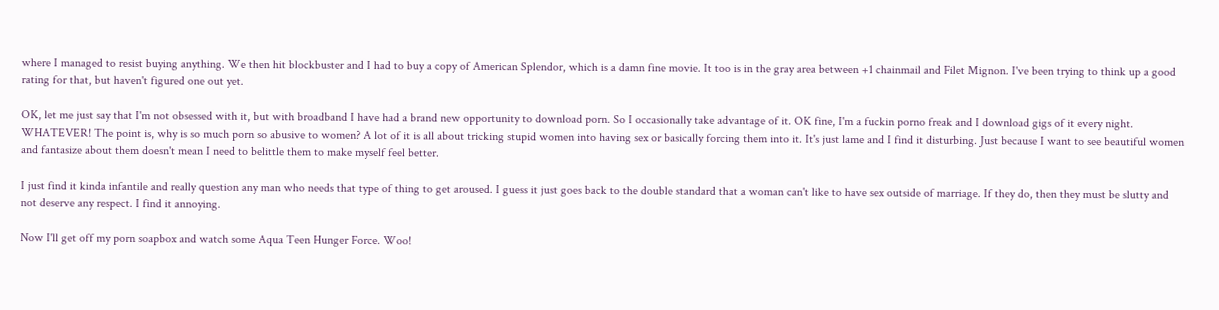where I managed to resist buying anything. We then hit blockbuster and I had to buy a copy of American Splendor, which is a damn fine movie. It too is in the gray area between +1 chainmail and Filet Mignon. I've been trying to think up a good rating for that, but haven't figured one out yet.

OK, let me just say that I'm not obsessed with it, but with broadband I have had a brand new opportunity to download porn. So I occasionally take advantage of it. OK fine, I'm a fuckin porno freak and I download gigs of it every night. WHATEVER! The point is, why is so much porn so abusive to women? A lot of it is all about tricking stupid women into having sex or basically forcing them into it. It's just lame and I find it disturbing. Just because I want to see beautiful women and fantasize about them doesn't mean I need to belittle them to make myself feel better.

I just find it kinda infantile and really question any man who needs that type of thing to get aroused. I guess it just goes back to the double standard that a woman can't like to have sex outside of marriage. If they do, then they must be slutty and not deserve any respect. I find it annoying.

Now I'll get off my porn soapbox and watch some Aqua Teen Hunger Force. Woo!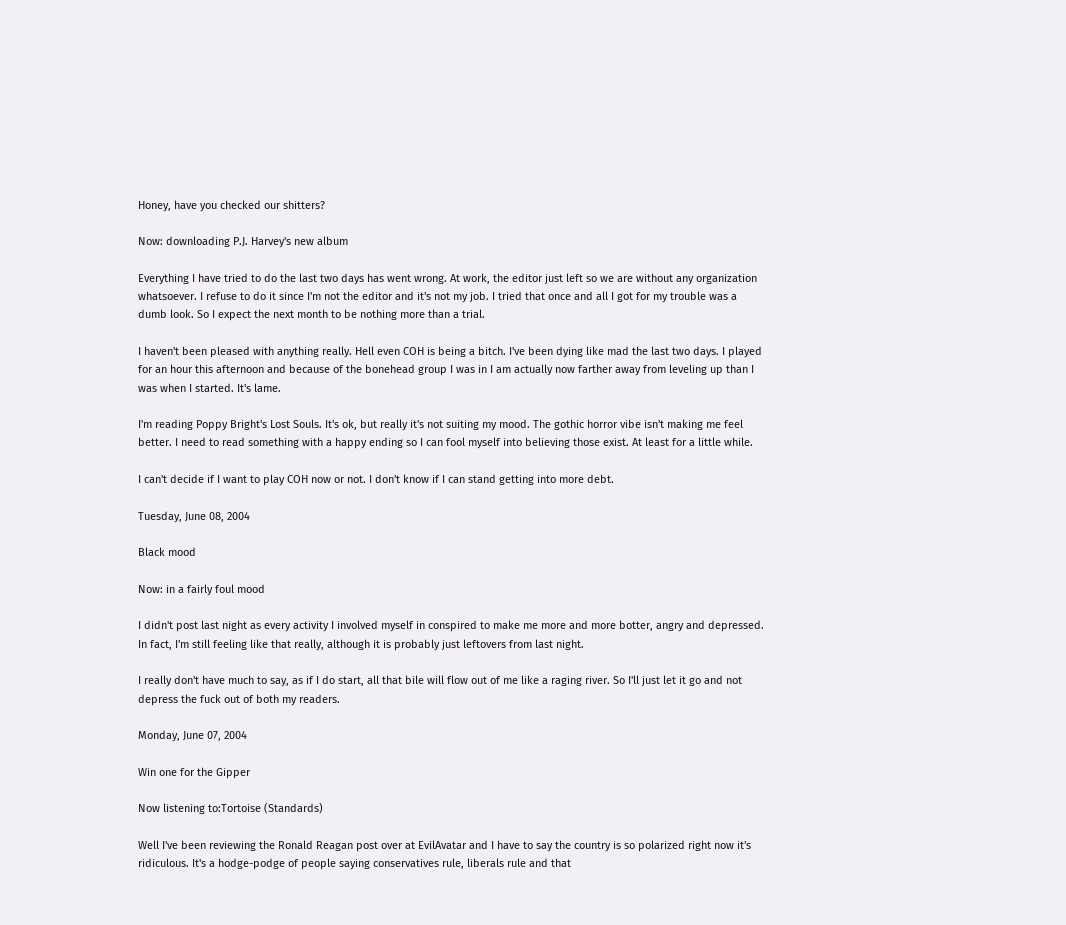Honey, have you checked our shitters?

Now: downloading P.J. Harvey's new album

Everything I have tried to do the last two days has went wrong. At work, the editor just left so we are without any organization whatsoever. I refuse to do it since I'm not the editor and it's not my job. I tried that once and all I got for my trouble was a dumb look. So I expect the next month to be nothing more than a trial.

I haven't been pleased with anything really. Hell even COH is being a bitch. I've been dying like mad the last two days. I played for an hour this afternoon and because of the bonehead group I was in I am actually now farther away from leveling up than I was when I started. It's lame.

I'm reading Poppy Bright's Lost Souls. It's ok, but really it's not suiting my mood. The gothic horror vibe isn't making me feel better. I need to read something with a happy ending so I can fool myself into believing those exist. At least for a little while.

I can't decide if I want to play COH now or not. I don't know if I can stand getting into more debt.

Tuesday, June 08, 2004

Black mood

Now: in a fairly foul mood

I didn't post last night as every activity I involved myself in conspired to make me more and more botter, angry and depressed. In fact, I'm still feeling like that really, although it is probably just leftovers from last night.

I really don't have much to say, as if I do start, all that bile will flow out of me like a raging river. So I'll just let it go and not depress the fuck out of both my readers.

Monday, June 07, 2004

Win one for the Gipper

Now listening to:Tortoise (Standards)

Well I've been reviewing the Ronald Reagan post over at EvilAvatar and I have to say the country is so polarized right now it's ridiculous. It's a hodge-podge of people saying conservatives rule, liberals rule and that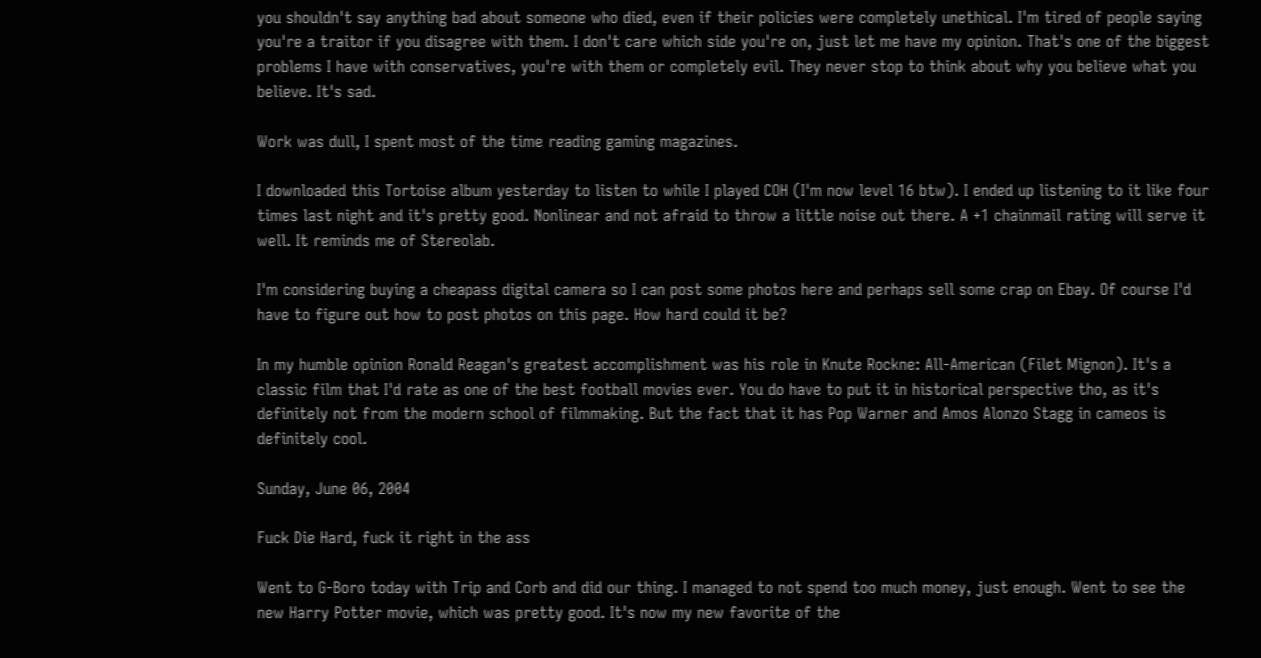you shouldn't say anything bad about someone who died, even if their policies were completely unethical. I'm tired of people saying you're a traitor if you disagree with them. I don't care which side you're on, just let me have my opinion. That's one of the biggest problems I have with conservatives, you're with them or completely evil. They never stop to think about why you believe what you believe. It's sad.

Work was dull, I spent most of the time reading gaming magazines.

I downloaded this Tortoise album yesterday to listen to while I played COH (I'm now level 16 btw). I ended up listening to it like four times last night and it's pretty good. Nonlinear and not afraid to throw a little noise out there. A +1 chainmail rating will serve it well. It reminds me of Stereolab.

I'm considering buying a cheapass digital camera so I can post some photos here and perhaps sell some crap on Ebay. Of course I'd have to figure out how to post photos on this page. How hard could it be?

In my humble opinion Ronald Reagan's greatest accomplishment was his role in Knute Rockne: All-American (Filet Mignon). It's a classic film that I'd rate as one of the best football movies ever. You do have to put it in historical perspective tho, as it's definitely not from the modern school of filmmaking. But the fact that it has Pop Warner and Amos Alonzo Stagg in cameos is definitely cool.

Sunday, June 06, 2004

Fuck Die Hard, fuck it right in the ass

Went to G-Boro today with Trip and Corb and did our thing. I managed to not spend too much money, just enough. Went to see the new Harry Potter movie, which was pretty good. It's now my new favorite of the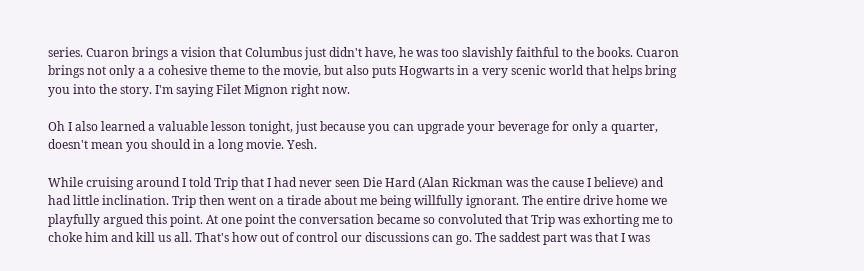series. Cuaron brings a vision that Columbus just didn't have, he was too slavishly faithful to the books. Cuaron brings not only a a cohesive theme to the movie, but also puts Hogwarts in a very scenic world that helps bring you into the story. I'm saying Filet Mignon right now.

Oh I also learned a valuable lesson tonight, just because you can upgrade your beverage for only a quarter, doesn't mean you should in a long movie. Yesh.

While cruising around I told Trip that I had never seen Die Hard (Alan Rickman was the cause I believe) and had little inclination. Trip then went on a tirade about me being willfully ignorant. The entire drive home we playfully argued this point. At one point the conversation became so convoluted that Trip was exhorting me to choke him and kill us all. That's how out of control our discussions can go. The saddest part was that I was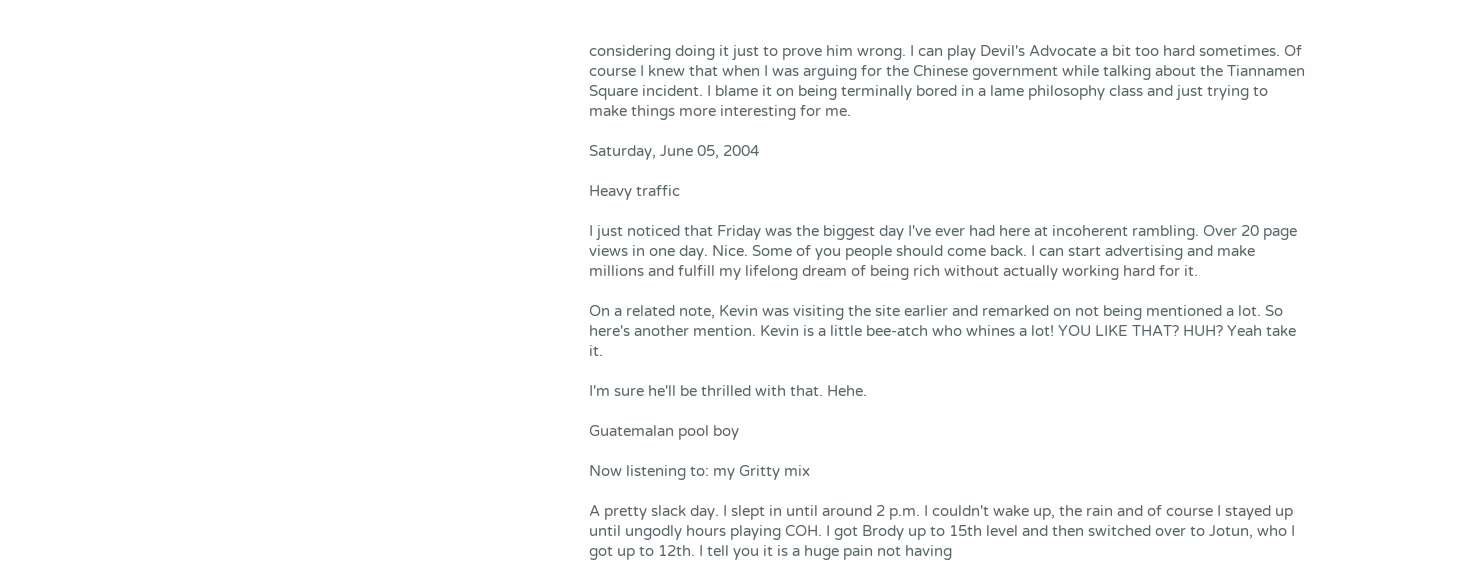considering doing it just to prove him wrong. I can play Devil's Advocate a bit too hard sometimes. Of course I knew that when I was arguing for the Chinese government while talking about the Tiannamen Square incident. I blame it on being terminally bored in a lame philosophy class and just trying to make things more interesting for me.

Saturday, June 05, 2004

Heavy traffic

I just noticed that Friday was the biggest day I've ever had here at incoherent rambling. Over 20 page views in one day. Nice. Some of you people should come back. I can start advertising and make millions and fulfill my lifelong dream of being rich without actually working hard for it.

On a related note, Kevin was visiting the site earlier and remarked on not being mentioned a lot. So here's another mention. Kevin is a little bee-atch who whines a lot! YOU LIKE THAT? HUH? Yeah take it.

I'm sure he'll be thrilled with that. Hehe.

Guatemalan pool boy

Now listening to: my Gritty mix

A pretty slack day. I slept in until around 2 p.m. I couldn't wake up, the rain and of course I stayed up until ungodly hours playing COH. I got Brody up to 15th level and then switched over to Jotun, who I got up to 12th. I tell you it is a huge pain not having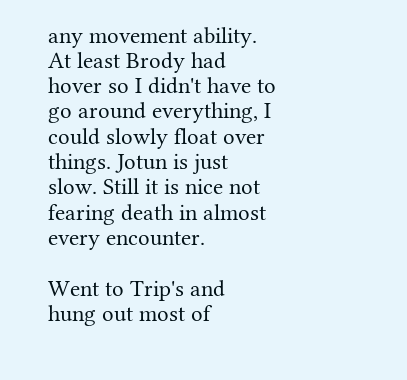any movement ability. At least Brody had hover so I didn't have to go around everything, I could slowly float over things. Jotun is just slow. Still it is nice not fearing death in almost every encounter.

Went to Trip's and hung out most of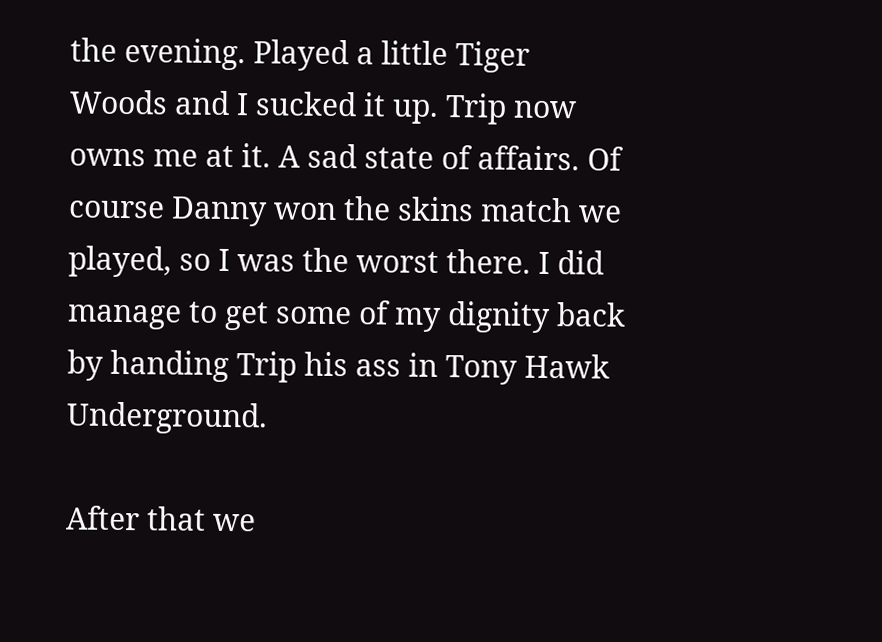the evening. Played a little Tiger Woods and I sucked it up. Trip now owns me at it. A sad state of affairs. Of course Danny won the skins match we played, so I was the worst there. I did manage to get some of my dignity back by handing Trip his ass in Tony Hawk Underground.

After that we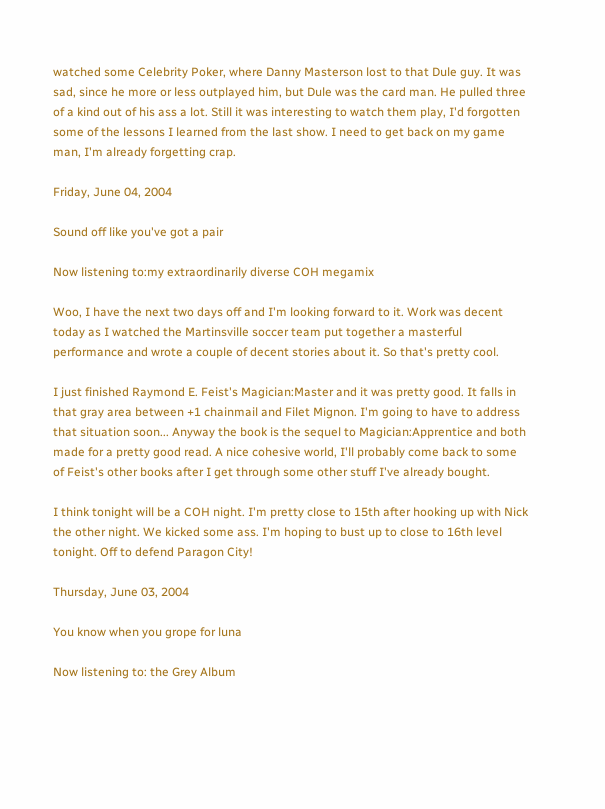watched some Celebrity Poker, where Danny Masterson lost to that Dule guy. It was sad, since he more or less outplayed him, but Dule was the card man. He pulled three of a kind out of his ass a lot. Still it was interesting to watch them play, I'd forgotten some of the lessons I learned from the last show. I need to get back on my game man, I'm already forgetting crap.

Friday, June 04, 2004

Sound off like you've got a pair

Now listening to:my extraordinarily diverse COH megamix

Woo, I have the next two days off and I'm looking forward to it. Work was decent today as I watched the Martinsville soccer team put together a masterful performance and wrote a couple of decent stories about it. So that's pretty cool.

I just finished Raymond E. Feist's Magician:Master and it was pretty good. It falls in that gray area between +1 chainmail and Filet Mignon. I'm going to have to address that situation soon... Anyway the book is the sequel to Magician:Apprentice and both made for a pretty good read. A nice cohesive world, I'll probably come back to some of Feist's other books after I get through some other stuff I've already bought.

I think tonight will be a COH night. I'm pretty close to 15th after hooking up with Nick the other night. We kicked some ass. I'm hoping to bust up to close to 16th level tonight. Off to defend Paragon City!

Thursday, June 03, 2004

You know when you grope for luna

Now listening to: the Grey Album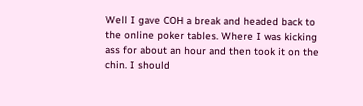Well I gave COH a break and headed back to the online poker tables. Where I was kicking ass for about an hour and then took it on the chin. I should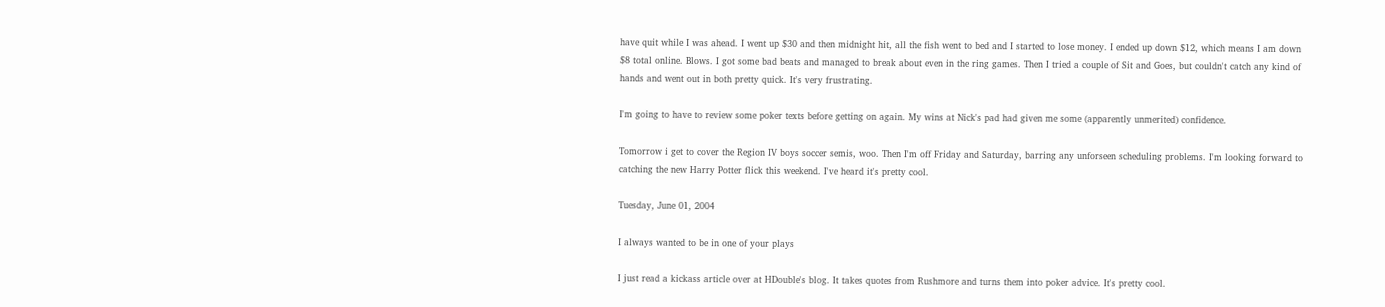have quit while I was ahead. I went up $30 and then midnight hit, all the fish went to bed and I started to lose money. I ended up down $12, which means I am down $8 total online. Blows. I got some bad beats and managed to break about even in the ring games. Then I tried a couple of Sit and Goes, but couldn't catch any kind of hands and went out in both pretty quick. It's very frustrating.

I'm going to have to review some poker texts before getting on again. My wins at Nick's pad had given me some (apparently unmerited) confidence.

Tomorrow i get to cover the Region IV boys soccer semis, woo. Then I'm off Friday and Saturday, barring any unforseen scheduling problems. I'm looking forward to catching the new Harry Potter flick this weekend. I've heard it's pretty cool.

Tuesday, June 01, 2004

I always wanted to be in one of your plays

I just read a kickass article over at HDouble's blog. It takes quotes from Rushmore and turns them into poker advice. It's pretty cool.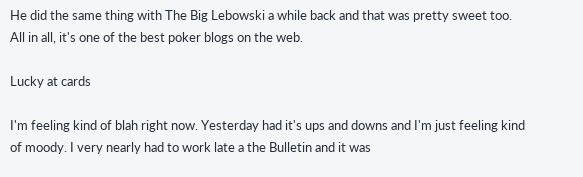He did the same thing with The Big Lebowski a while back and that was pretty sweet too. All in all, it's one of the best poker blogs on the web.

Lucky at cards

I'm feeling kind of blah right now. Yesterday had it's ups and downs and I'm just feeling kind of moody. I very nearly had to work late a the Bulletin and it was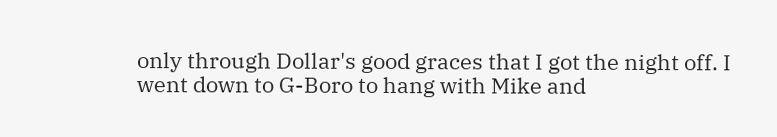only through Dollar's good graces that I got the night off. I went down to G-Boro to hang with Mike and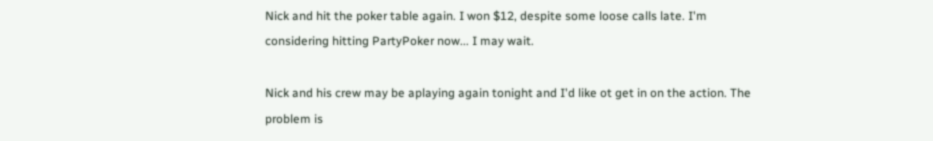Nick and hit the poker table again. I won $12, despite some loose calls late. I'm considering hitting PartyPoker now... I may wait.

Nick and his crew may be aplaying again tonight and I'd like ot get in on the action. The problem is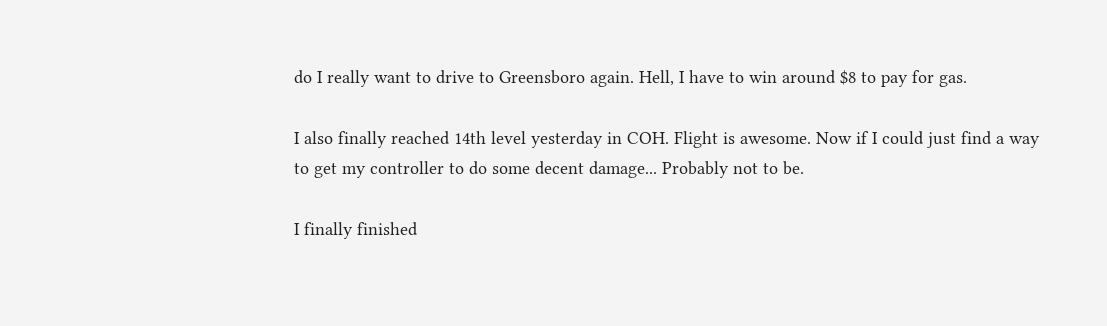do I really want to drive to Greensboro again. Hell, I have to win around $8 to pay for gas.

I also finally reached 14th level yesterday in COH. Flight is awesome. Now if I could just find a way to get my controller to do some decent damage... Probably not to be.

I finally finished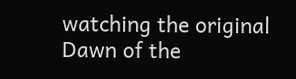watching the original Dawn of the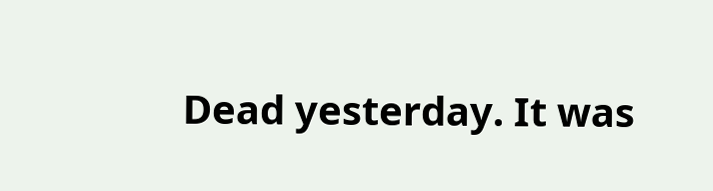Dead yesterday. It was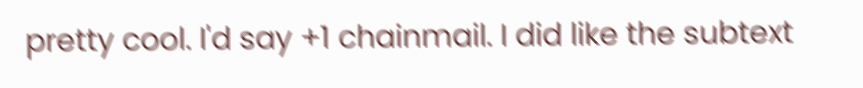pretty cool. I'd say +1 chainmail. I did like the subtext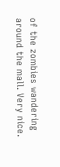of the zombies wandering around the mall. Very nice.